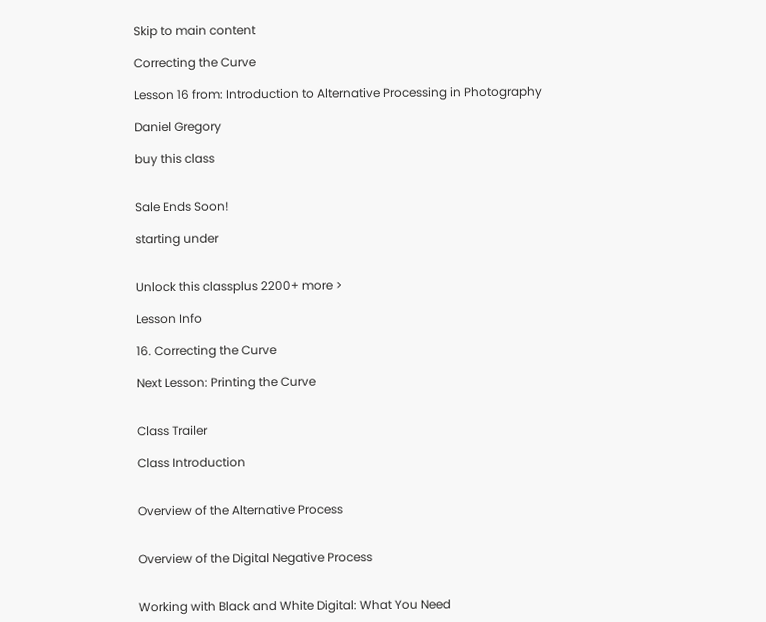Skip to main content

Correcting the Curve

Lesson 16 from: Introduction to Alternative Processing in Photography

Daniel Gregory

buy this class


Sale Ends Soon!

starting under


Unlock this classplus 2200+ more >

Lesson Info

16. Correcting the Curve

Next Lesson: Printing the Curve


Class Trailer

Class Introduction


Overview of the Alternative Process


Overview of the Digital Negative Process


Working with Black and White Digital: What You Need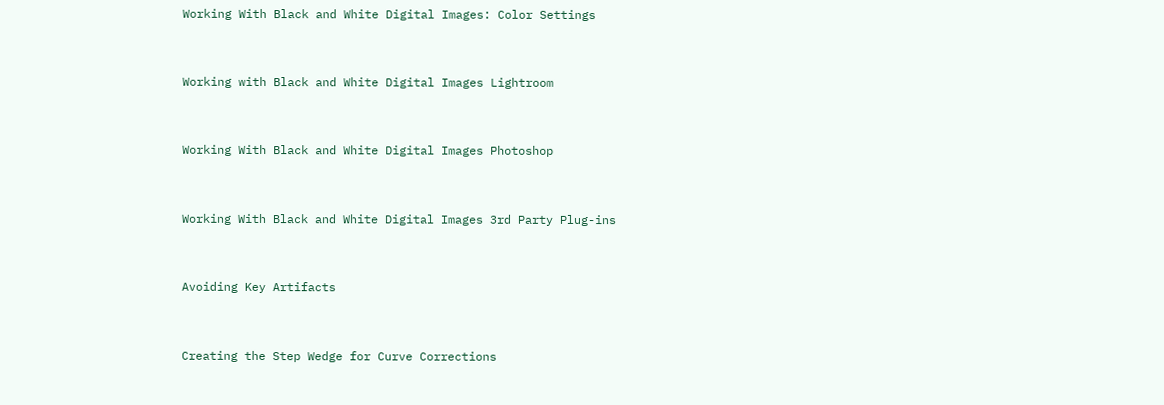Working With Black and White Digital Images: Color Settings


Working with Black and White Digital Images Lightroom


Working With Black and White Digital Images Photoshop


Working With Black and White Digital Images 3rd Party Plug-ins


Avoiding Key Artifacts


Creating the Step Wedge for Curve Corrections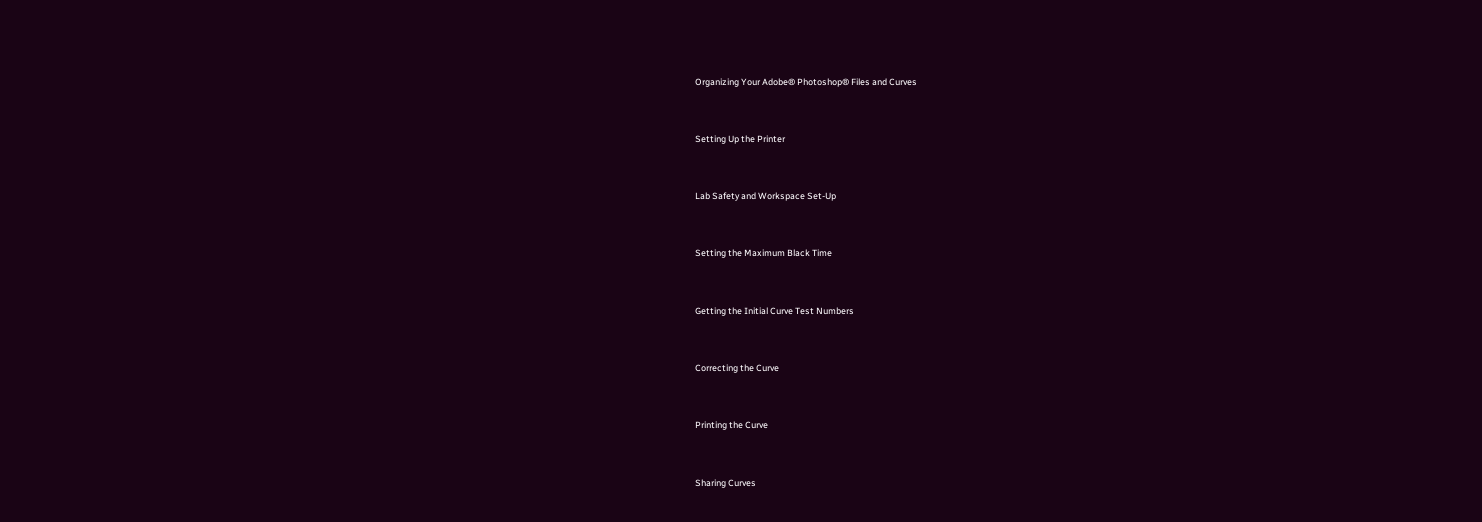Organizing Your Adobe® Photoshop® Files and Curves


Setting Up the Printer


Lab Safety and Workspace Set-Up


Setting the Maximum Black Time


Getting the Initial Curve Test Numbers


Correcting the Curve


Printing the Curve


Sharing Curves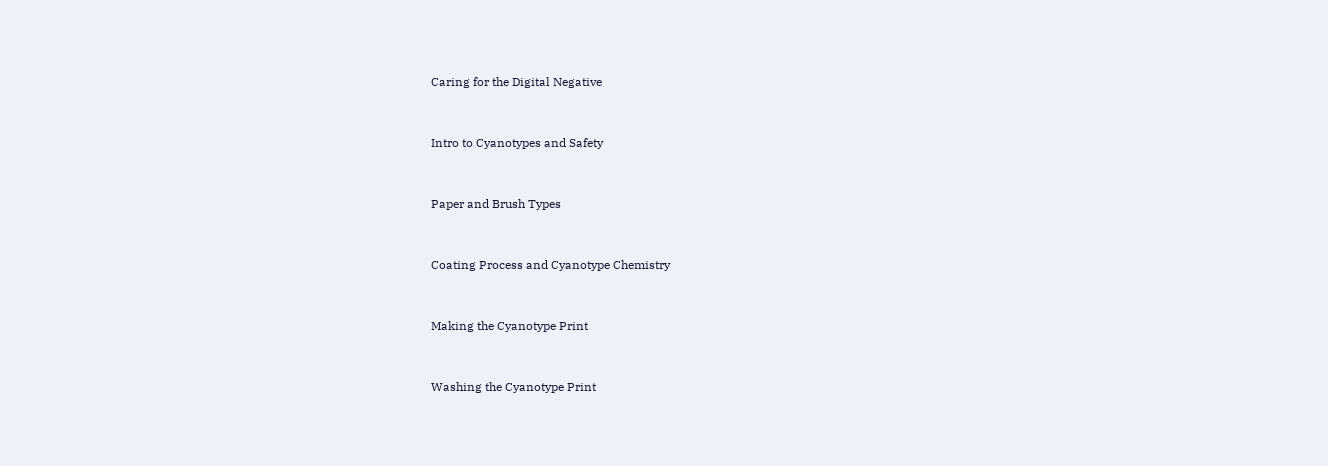Caring for the Digital Negative


Intro to Cyanotypes and Safety


Paper and Brush Types


Coating Process and Cyanotype Chemistry


Making the Cyanotype Print


Washing the Cyanotype Print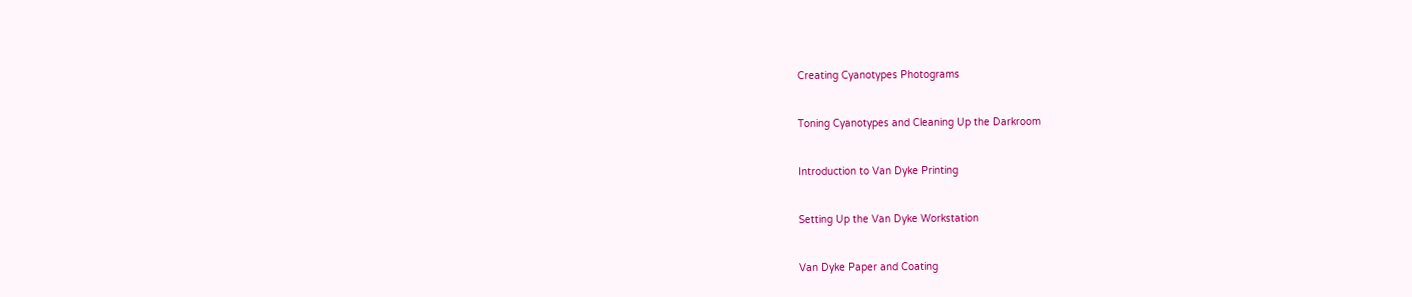Creating Cyanotypes Photograms


Toning Cyanotypes and Cleaning Up the Darkroom


Introduction to Van Dyke Printing


Setting Up the Van Dyke Workstation


Van Dyke Paper and Coating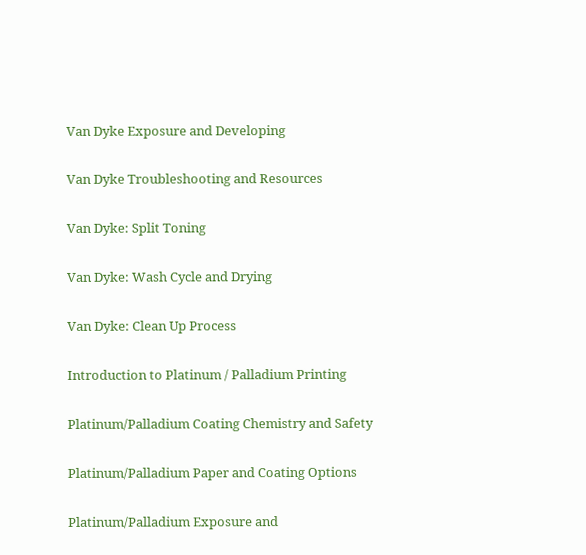Van Dyke Exposure and Developing


Van Dyke Troubleshooting and Resources


Van Dyke: Split Toning


Van Dyke: Wash Cycle and Drying


Van Dyke: Clean Up Process


Introduction to Platinum / Palladium Printing


Platinum/Palladium Coating Chemistry and Safety


Platinum/Palladium Paper and Coating Options


Platinum/Palladium Exposure and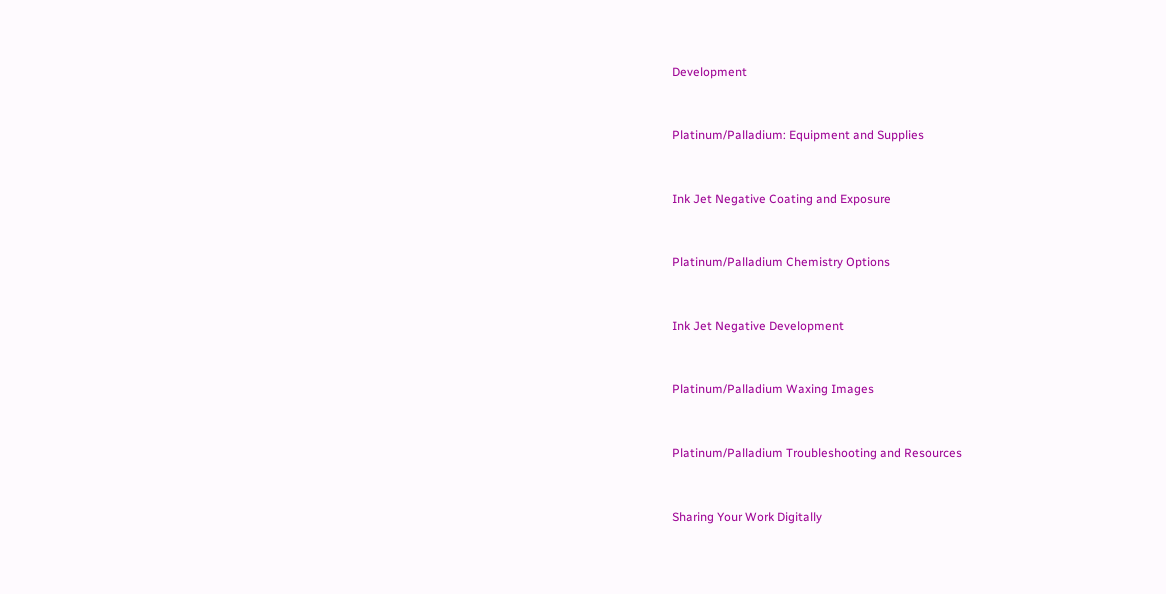Development


Platinum/Palladium: Equipment and Supplies


Ink Jet Negative Coating and Exposure


Platinum/Palladium Chemistry Options


Ink Jet Negative Development


Platinum/Palladium Waxing Images


Platinum/Palladium Troubleshooting and Resources


Sharing Your Work Digitally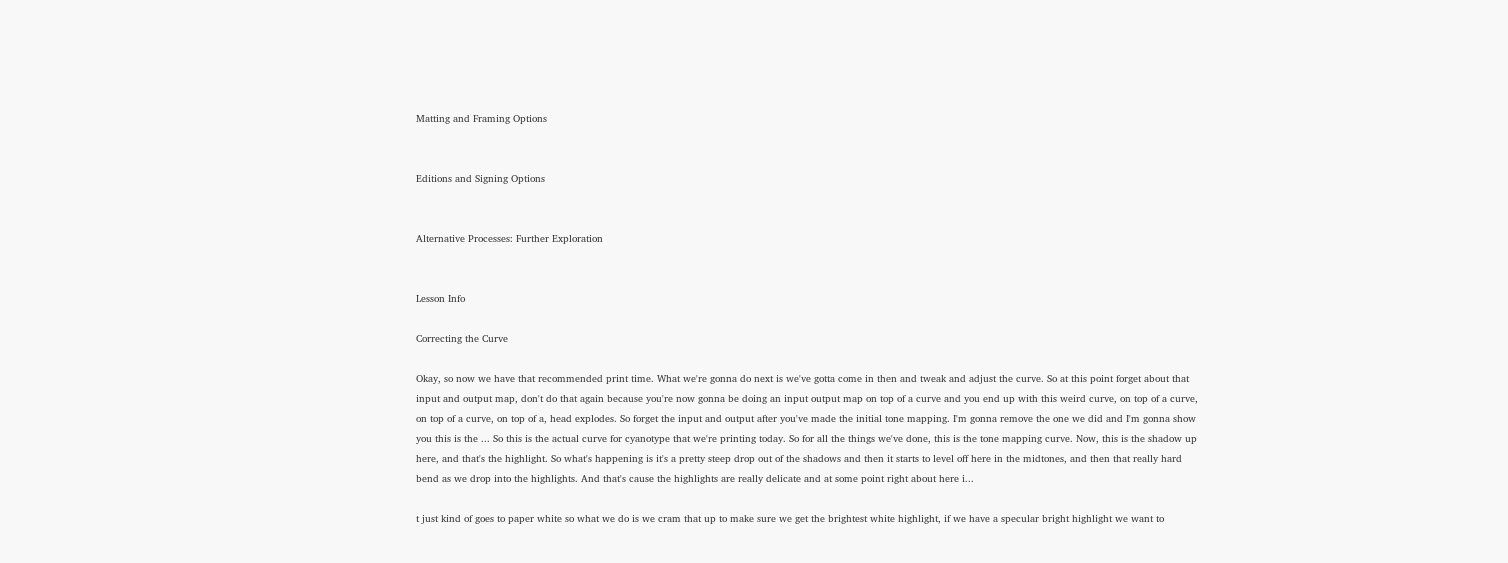Matting and Framing Options


Editions and Signing Options


Alternative Processes: Further Exploration


Lesson Info

Correcting the Curve

Okay, so now we have that recommended print time. What we're gonna do next is we've gotta come in then and tweak and adjust the curve. So at this point forget about that input and output map, don't do that again because you're now gonna be doing an input output map on top of a curve and you end up with this weird curve, on top of a curve, on top of a curve, on top of a, head explodes. So forget the input and output after you've made the initial tone mapping. I'm gonna remove the one we did and I'm gonna show you this is the ... So this is the actual curve for cyanotype that we're printing today. So for all the things we've done, this is the tone mapping curve. Now, this is the shadow up here, and that's the highlight. So what's happening is it's a pretty steep drop out of the shadows and then it starts to level off here in the midtones, and then that really hard bend as we drop into the highlights. And that's cause the highlights are really delicate and at some point right about here i...

t just kind of goes to paper white so what we do is we cram that up to make sure we get the brightest white highlight, if we have a specular bright highlight we want to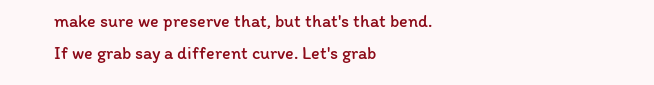make sure we preserve that, but that's that bend. If we grab say a different curve. Let's grab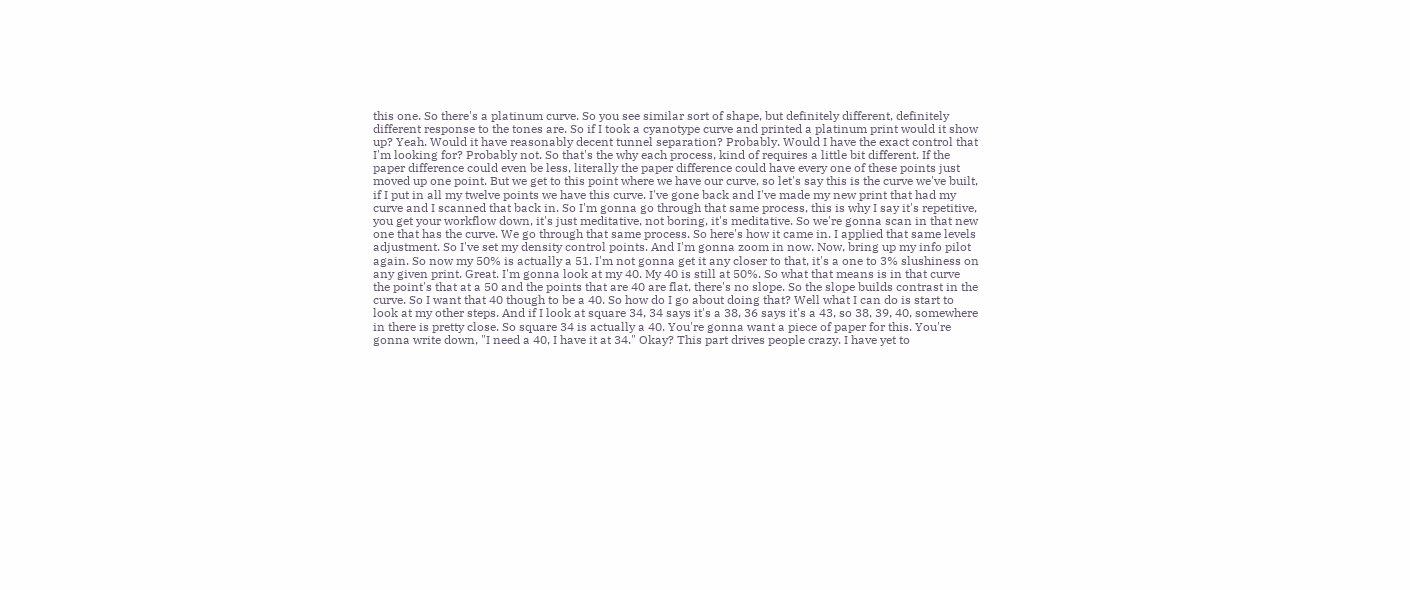this one. So there's a platinum curve. So you see similar sort of shape, but definitely different, definitely different response to the tones are. So if I took a cyanotype curve and printed a platinum print would it show up? Yeah. Would it have reasonably decent tunnel separation? Probably. Would I have the exact control that I'm looking for? Probably not. So that's the why each process, kind of requires a little bit different. If the paper difference could even be less, literally the paper difference could have every one of these points just moved up one point. But we get to this point where we have our curve, so let's say this is the curve we've built, if I put in all my twelve points we have this curve. I've gone back and I've made my new print that had my curve and I scanned that back in. So I'm gonna go through that same process, this is why I say it's repetitive, you get your workflow down, it's just meditative, not boring, it's meditative. So we're gonna scan in that new one that has the curve. We go through that same process. So here's how it came in. I applied that same levels adjustment. So I've set my density control points. And I'm gonna zoom in now. Now, bring up my info pilot again. So now my 50% is actually a 51. I'm not gonna get it any closer to that, it's a one to 3% slushiness on any given print. Great. I'm gonna look at my 40. My 40 is still at 50%. So what that means is in that curve the point's that at a 50 and the points that are 40 are flat, there's no slope. So the slope builds contrast in the curve. So I want that 40 though to be a 40. So how do I go about doing that? Well what I can do is start to look at my other steps. And if I look at square 34, 34 says it's a 38, 36 says it's a 43, so 38, 39, 40, somewhere in there is pretty close. So square 34 is actually a 40. You're gonna want a piece of paper for this. You're gonna write down, "I need a 40, I have it at 34." Okay? This part drives people crazy. I have yet to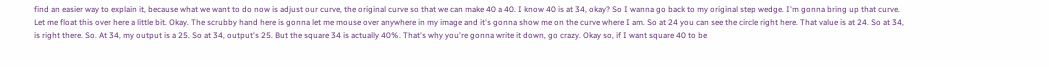find an easier way to explain it, because what we want to do now is adjust our curve, the original curve so that we can make 40 a 40. I know 40 is at 34, okay? So I wanna go back to my original step wedge. I'm gonna bring up that curve. Let me float this over here a little bit. Okay. The scrubby hand here is gonna let me mouse over anywhere in my image and it's gonna show me on the curve where I am. So at 24 you can see the circle right here. That value is at 24. So at 34, is right there. So. At 34, my output is a 25. So at 34, output's 25. But the square 34 is actually 40%. That's why you're gonna write it down, go crazy. Okay so, if I want square 40 to be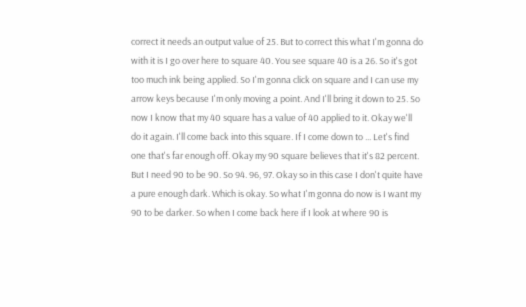correct it needs an output value of 25. But to correct this what I'm gonna do with it is I go over here to square 40. You see square 40 is a 26. So it's got too much ink being applied. So I'm gonna click on square and I can use my arrow keys because I'm only moving a point. And I'll bring it down to 25. So now I know that my 40 square has a value of 40 applied to it. Okay we'll do it again. I'll come back into this square. If I come down to ... Let's find one that's far enough off. Okay my 90 square believes that it's 82 percent. But I need 90 to be 90. So 94. 96, 97. Okay so in this case I don't quite have a pure enough dark. Which is okay. So what I'm gonna do now is I want my 90 to be darker. So when I come back here if I look at where 90 is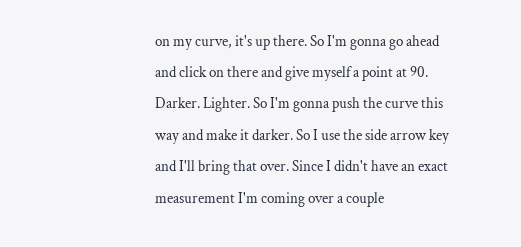on my curve, it's up there. So I'm gonna go ahead and click on there and give myself a point at 90. Darker. Lighter. So I'm gonna push the curve this way and make it darker. So I use the side arrow key and I'll bring that over. Since I didn't have an exact measurement I'm coming over a couple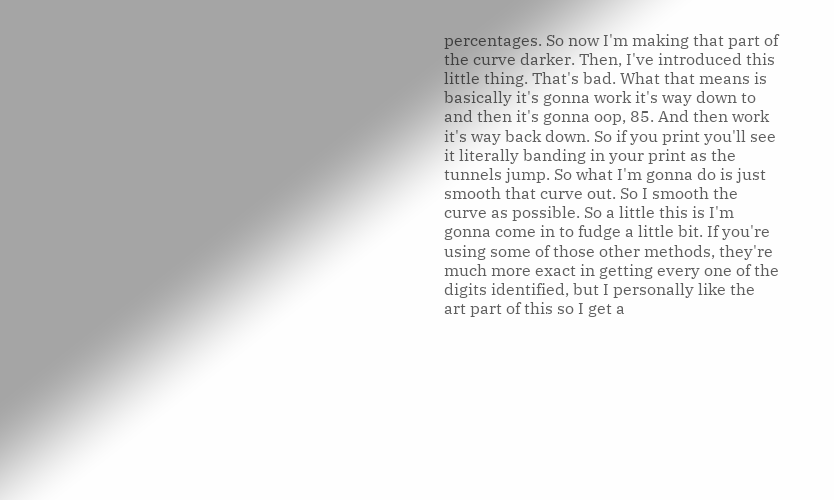percentages. So now I'm making that part of the curve darker. Then, I've introduced this little thing. That's bad. What that means is basically it's gonna work it's way down to and then it's gonna oop, 85. And then work it's way back down. So if you print you'll see it literally banding in your print as the tunnels jump. So what I'm gonna do is just smooth that curve out. So I smooth the curve as possible. So a little this is I'm gonna come in to fudge a little bit. If you're using some of those other methods, they're much more exact in getting every one of the digits identified, but I personally like the art part of this so I get a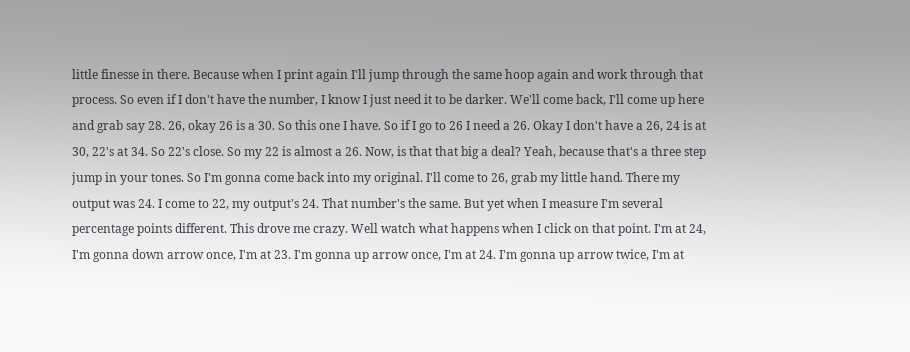little finesse in there. Because when I print again I'll jump through the same hoop again and work through that process. So even if I don't have the number, I know I just need it to be darker. We'll come back, I'll come up here and grab say 28. 26, okay 26 is a 30. So this one I have. So if I go to 26 I need a 26. Okay I don't have a 26, 24 is at 30, 22's at 34. So 22's close. So my 22 is almost a 26. Now, is that that big a deal? Yeah, because that's a three step jump in your tones. So I'm gonna come back into my original. I'll come to 26, grab my little hand. There my output was 24. I come to 22, my output's 24. That number's the same. But yet when I measure I'm several percentage points different. This drove me crazy. Well watch what happens when I click on that point. I'm at 24, I'm gonna down arrow once, I'm at 23. I'm gonna up arrow once, I'm at 24. I'm gonna up arrow twice, I'm at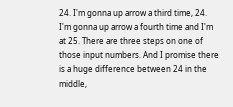24. I'm gonna up arrow a third time, 24. I'm gonna up arrow a fourth time and I'm at 25. There are three steps on one of those input numbers. And I promise there is a huge difference between 24 in the middle,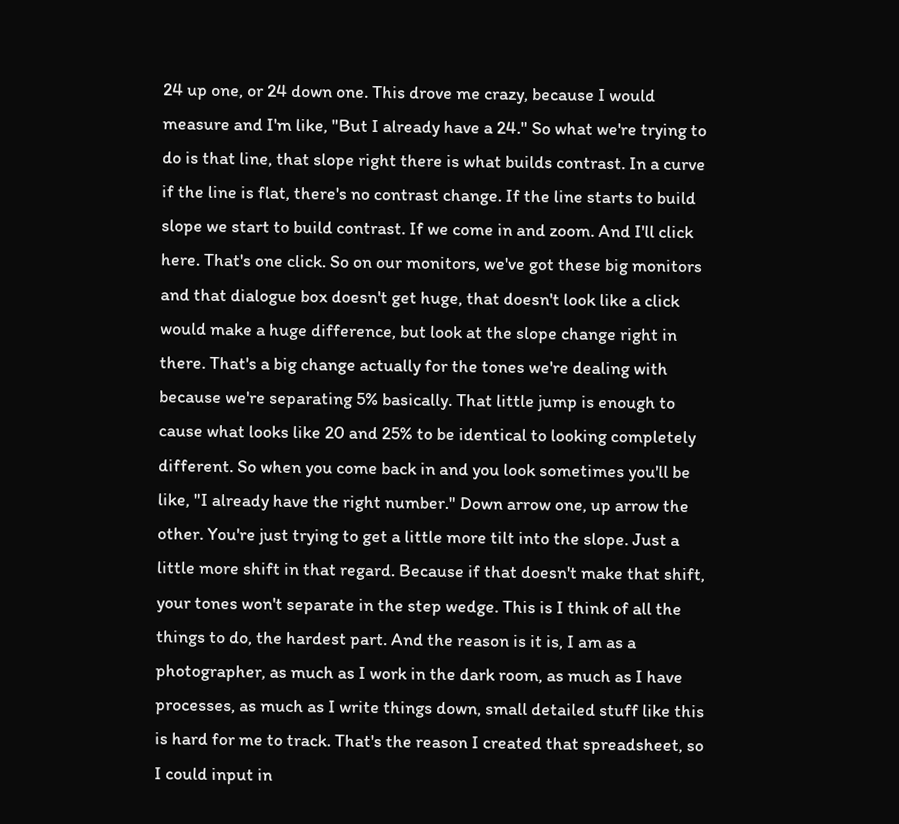24 up one, or 24 down one. This drove me crazy, because I would measure and I'm like, "But I already have a 24." So what we're trying to do is that line, that slope right there is what builds contrast. In a curve if the line is flat, there's no contrast change. If the line starts to build slope we start to build contrast. If we come in and zoom. And I'll click here. That's one click. So on our monitors, we've got these big monitors and that dialogue box doesn't get huge, that doesn't look like a click would make a huge difference, but look at the slope change right in there. That's a big change actually for the tones we're dealing with because we're separating 5% basically. That little jump is enough to cause what looks like 20 and 25% to be identical to looking completely different. So when you come back in and you look sometimes you'll be like, "I already have the right number." Down arrow one, up arrow the other. You're just trying to get a little more tilt into the slope. Just a little more shift in that regard. Because if that doesn't make that shift, your tones won't separate in the step wedge. This is I think of all the things to do, the hardest part. And the reason is it is, I am as a photographer, as much as I work in the dark room, as much as I have processes, as much as I write things down, small detailed stuff like this is hard for me to track. That's the reason I created that spreadsheet, so I could input in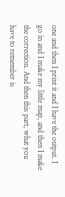one and then I print it and I have the output. I go in and I make my little map, and then I make the correction. And then this part, what you have to remember is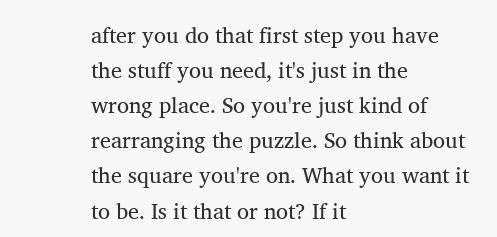after you do that first step you have the stuff you need, it's just in the wrong place. So you're just kind of rearranging the puzzle. So think about the square you're on. What you want it to be. Is it that or not? If it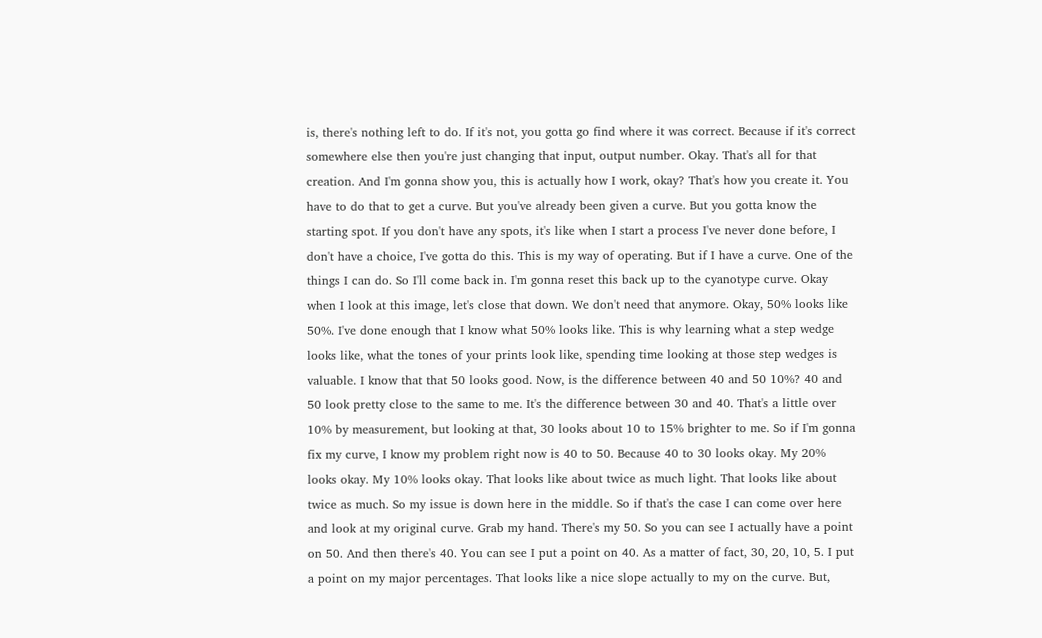is, there's nothing left to do. If it's not, you gotta go find where it was correct. Because if it's correct somewhere else then you're just changing that input, output number. Okay. That's all for that creation. And I'm gonna show you, this is actually how I work, okay? That's how you create it. You have to do that to get a curve. But you've already been given a curve. But you gotta know the starting spot. If you don't have any spots, it's like when I start a process I've never done before, I don't have a choice, I've gotta do this. This is my way of operating. But if I have a curve. One of the things I can do. So I'll come back in. I'm gonna reset this back up to the cyanotype curve. Okay when I look at this image, let's close that down. We don't need that anymore. Okay, 50% looks like 50%. I've done enough that I know what 50% looks like. This is why learning what a step wedge looks like, what the tones of your prints look like, spending time looking at those step wedges is valuable. I know that that 50 looks good. Now, is the difference between 40 and 50 10%? 40 and 50 look pretty close to the same to me. It's the difference between 30 and 40. That's a little over 10% by measurement, but looking at that, 30 looks about 10 to 15% brighter to me. So if I'm gonna fix my curve, I know my problem right now is 40 to 50. Because 40 to 30 looks okay. My 20% looks okay. My 10% looks okay. That looks like about twice as much light. That looks like about twice as much. So my issue is down here in the middle. So if that's the case I can come over here and look at my original curve. Grab my hand. There's my 50. So you can see I actually have a point on 50. And then there's 40. You can see I put a point on 40. As a matter of fact, 30, 20, 10, 5. I put a point on my major percentages. That looks like a nice slope actually to my on the curve. But,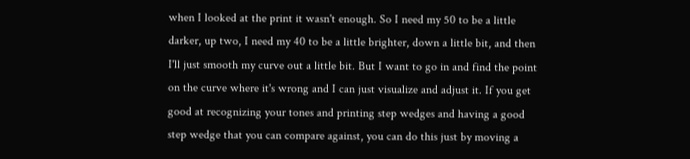when I looked at the print it wasn't enough. So I need my 50 to be a little darker, up two, I need my 40 to be a little brighter, down a little bit, and then I'll just smooth my curve out a little bit. But I want to go in and find the point on the curve where it's wrong and I can just visualize and adjust it. If you get good at recognizing your tones and printing step wedges and having a good step wedge that you can compare against, you can do this just by moving a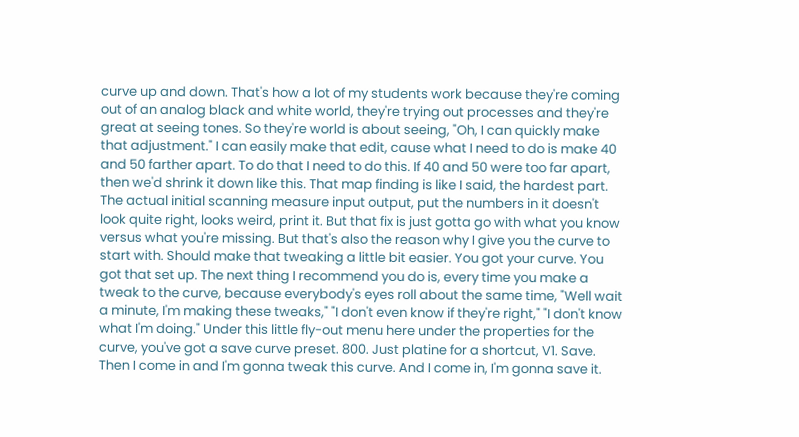curve up and down. That's how a lot of my students work because they're coming out of an analog black and white world, they're trying out processes and they're great at seeing tones. So they're world is about seeing, "Oh, I can quickly make that adjustment." I can easily make that edit, cause what I need to do is make 40 and 50 farther apart. To do that I need to do this. If 40 and 50 were too far apart, then we'd shrink it down like this. That map finding is like I said, the hardest part. The actual initial scanning measure input output, put the numbers in it doesn't look quite right, looks weird, print it. But that fix is just gotta go with what you know versus what you're missing. But that's also the reason why I give you the curve to start with. Should make that tweaking a little bit easier. You got your curve. You got that set up. The next thing I recommend you do is, every time you make a tweak to the curve, because everybody's eyes roll about the same time, "Well wait a minute, I'm making these tweaks," "I don't even know if they're right," "I don't know what I'm doing." Under this little fly-out menu here under the properties for the curve, you've got a save curve preset. 800. Just platine for a shortcut, V1. Save. Then I come in and I'm gonna tweak this curve. And I come in, I'm gonna save it.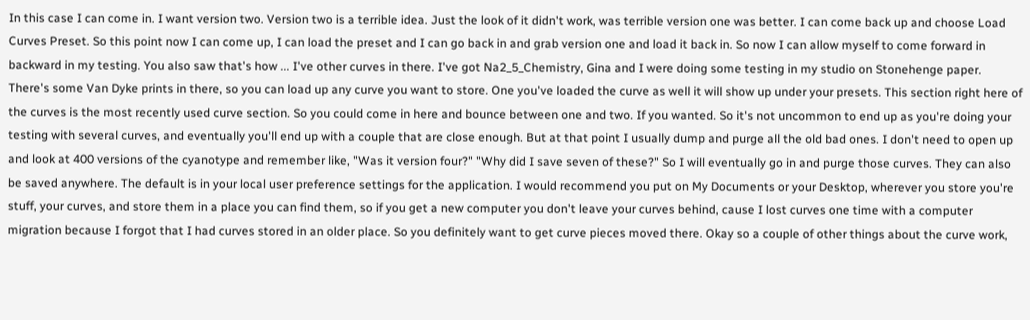In this case I can come in. I want version two. Version two is a terrible idea. Just the look of it didn't work, was terrible version one was better. I can come back up and choose Load Curves Preset. So this point now I can come up, I can load the preset and I can go back in and grab version one and load it back in. So now I can allow myself to come forward in backward in my testing. You also saw that's how ... I've other curves in there. I've got Na2_5_Chemistry, Gina and I were doing some testing in my studio on Stonehenge paper. There's some Van Dyke prints in there, so you can load up any curve you want to store. One you've loaded the curve as well it will show up under your presets. This section right here of the curves is the most recently used curve section. So you could come in here and bounce between one and two. If you wanted. So it's not uncommon to end up as you're doing your testing with several curves, and eventually you'll end up with a couple that are close enough. But at that point I usually dump and purge all the old bad ones. I don't need to open up and look at 400 versions of the cyanotype and remember like, "Was it version four?" "Why did I save seven of these?" So I will eventually go in and purge those curves. They can also be saved anywhere. The default is in your local user preference settings for the application. I would recommend you put on My Documents or your Desktop, wherever you store you're stuff, your curves, and store them in a place you can find them, so if you get a new computer you don't leave your curves behind, cause I lost curves one time with a computer migration because I forgot that I had curves stored in an older place. So you definitely want to get curve pieces moved there. Okay so a couple of other things about the curve work,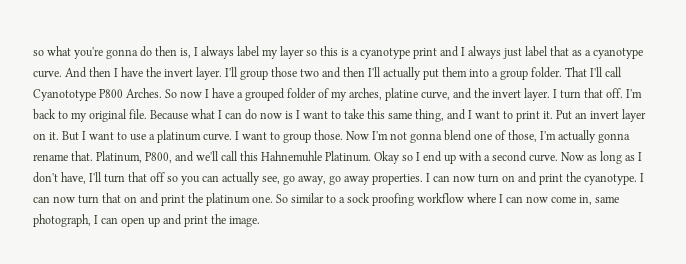so what you're gonna do then is, I always label my layer so this is a cyanotype print and I always just label that as a cyanotype curve. And then I have the invert layer. I'll group those two and then I'll actually put them into a group folder. That I'll call Cyanototype P800 Arches. So now I have a grouped folder of my arches, platine curve, and the invert layer. I turn that off. I'm back to my original file. Because what I can do now is I want to take this same thing, and I want to print it. Put an invert layer on it. But I want to use a platinum curve. I want to group those. Now I'm not gonna blend one of those, I'm actually gonna rename that. Platinum, P800, and we'll call this Hahnemuhle Platinum. Okay so I end up with a second curve. Now as long as I don't have, I'll turn that off so you can actually see, go away, go away properties. I can now turn on and print the cyanotype. I can now turn that on and print the platinum one. So similar to a sock proofing workflow where I can now come in, same photograph, I can open up and print the image.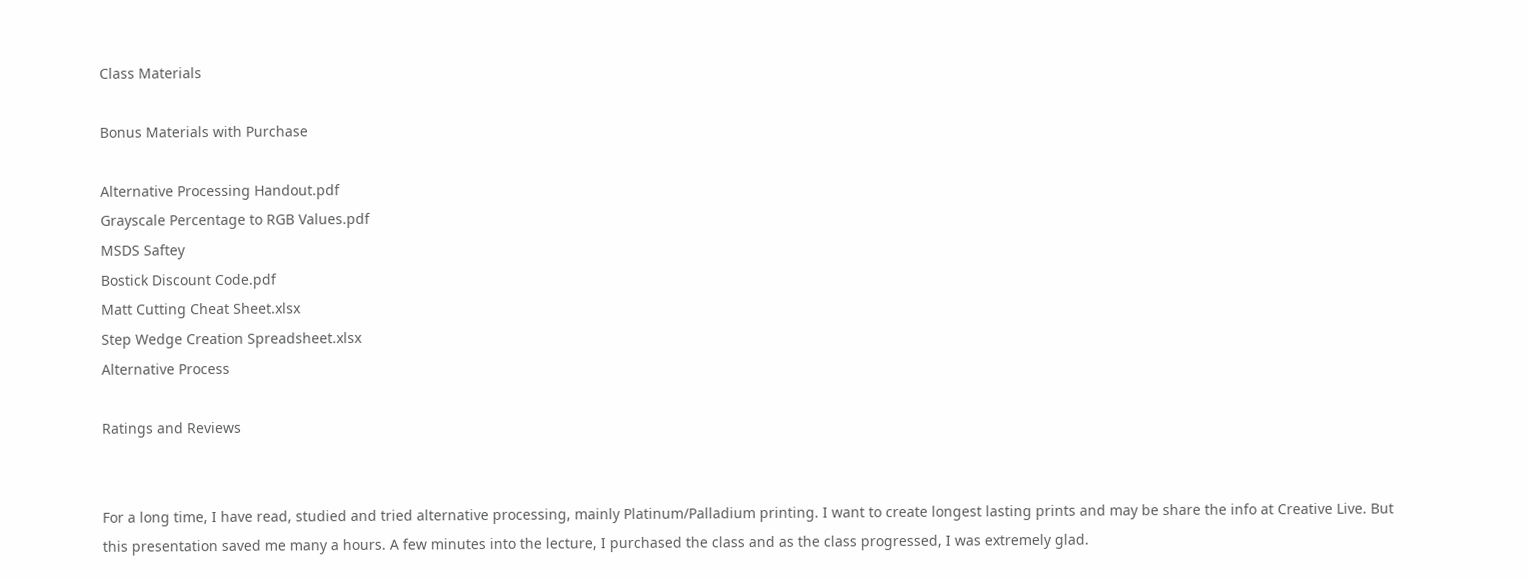Class Materials

Bonus Materials with Purchase

Alternative Processing Handout.pdf
Grayscale Percentage to RGB Values.pdf
MSDS Saftey
Bostick Discount Code.pdf
Matt Cutting Cheat Sheet.xlsx
Step Wedge Creation Spreadsheet.xlsx
Alternative Process

Ratings and Reviews


For a long time, I have read, studied and tried alternative processing, mainly Platinum/Palladium printing. I want to create longest lasting prints and may be share the info at Creative Live. But this presentation saved me many a hours. A few minutes into the lecture, I purchased the class and as the class progressed, I was extremely glad.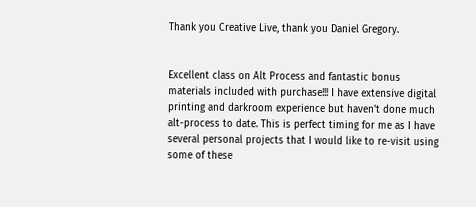Thank you Creative Live, thank you Daniel Gregory.


Excellent class on Alt Process and fantastic bonus materials included with purchase!!! I have extensive digital printing and darkroom experience but haven't done much alt-process to date. This is perfect timing for me as I have several personal projects that I would like to re-visit using some of these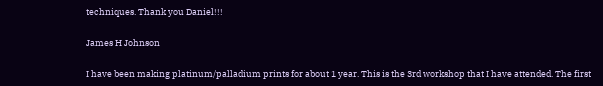techniques. Thank you Daniel!!!

James H Johnson

I have been making platinum/palladium prints for about 1 year. This is the 3rd workshop that I have attended. The first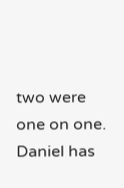two were one on one. Daniel has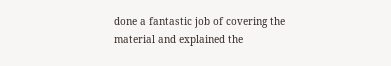done a fantastic job of covering the material and explained the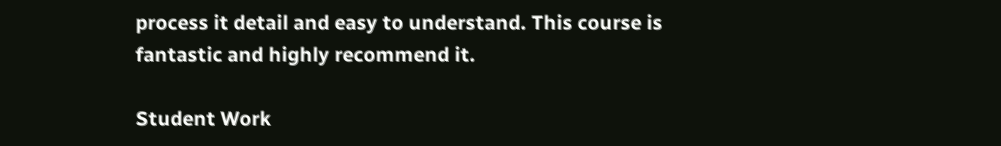process it detail and easy to understand. This course is fantastic and highly recommend it.

Student Work